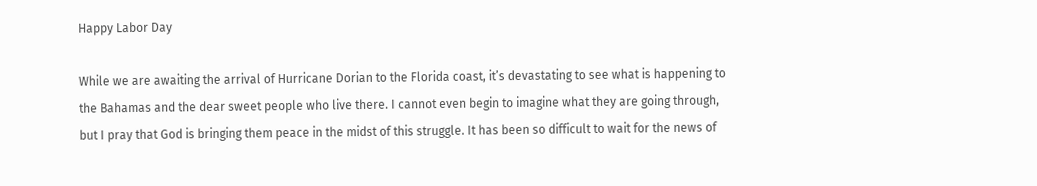Happy Labor Day

While we are awaiting the arrival of Hurricane Dorian to the Florida coast, it’s devastating to see what is happening to the Bahamas and the dear sweet people who live there. I cannot even begin to imagine what they are going through, but I pray that God is bringing them peace in the midst of this struggle. It has been so difficult to wait for the news of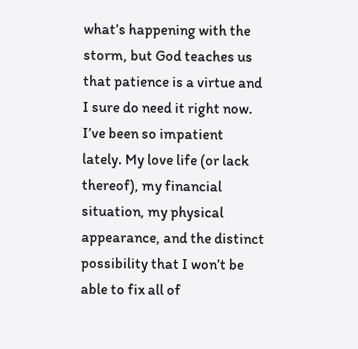what’s happening with the storm, but God teaches us that patience is a virtue and I sure do need it right now. I’ve been so impatient lately. My love life (or lack thereof), my financial situation, my physical appearance, and the distinct possibility that I won’t be able to fix all of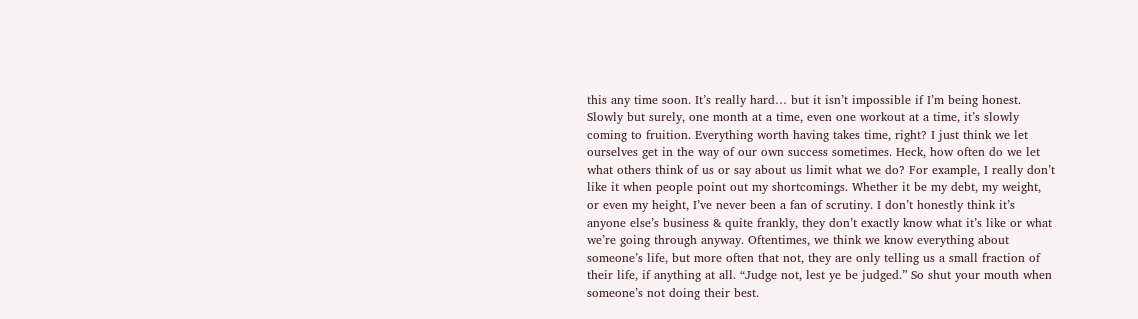this any time soon. It’s really hard… but it isn’t impossible if I’m being honest. Slowly but surely, one month at a time, even one workout at a time, it’s slowly coming to fruition. Everything worth having takes time, right? I just think we let ourselves get in the way of our own success sometimes. Heck, how often do we let what others think of us or say about us limit what we do? For example, I really don’t like it when people point out my shortcomings. Whether it be my debt, my weight, or even my height, I’ve never been a fan of scrutiny. I don’t honestly think it’s anyone else’s business & quite frankly, they don’t exactly know what it’s like or what we’re going through anyway. Oftentimes, we think we know everything about someone’s life, but more often that not, they are only telling us a small fraction of their life, if anything at all. “Judge not, lest ye be judged.” So shut your mouth when someone’s not doing their best.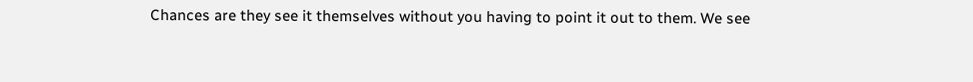Chances are they see it themselves without you having to point it out to them. We see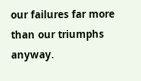our failures far more than our triumphs anyway.